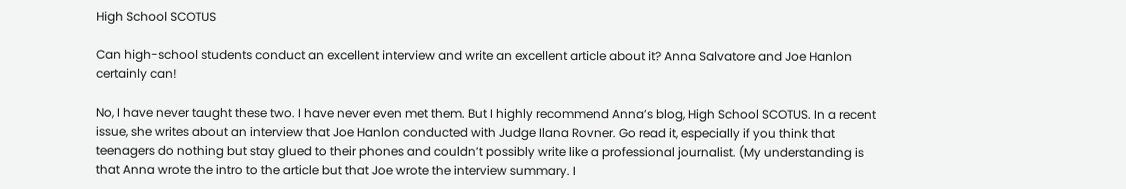High School SCOTUS

Can high-school students conduct an excellent interview and write an excellent article about it? Anna Salvatore and Joe Hanlon certainly can!

No, I have never taught these two. I have never even met them. But I highly recommend Anna’s blog, High School SCOTUS. In a recent issue, she writes about an interview that Joe Hanlon conducted with Judge Ilana Rovner. Go read it, especially if you think that teenagers do nothing but stay glued to their phones and couldn’t possibly write like a professional journalist. (My understanding is that Anna wrote the intro to the article but that Joe wrote the interview summary. I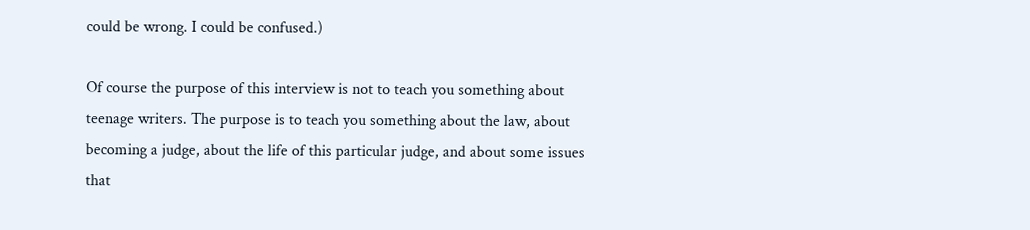could be wrong. I could be confused.)

Of course the purpose of this interview is not to teach you something about teenage writers. The purpose is to teach you something about the law, about becoming a judge, about the life of this particular judge, and about some issues that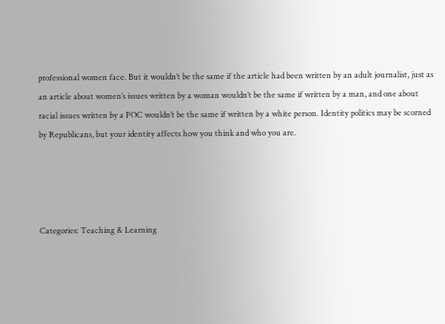professional women face. But it wouldn’t be the same if the article had been written by an adult journalist, just as an article about women’s issues written by a woman wouldn’t be the same if written by a man, and one about racial issues written by a POC wouldn’t be the same if written by a white person. Identity politics may be scorned by Republicans, but your identity affects how you think and who you are.




Categories: Teaching & Learning